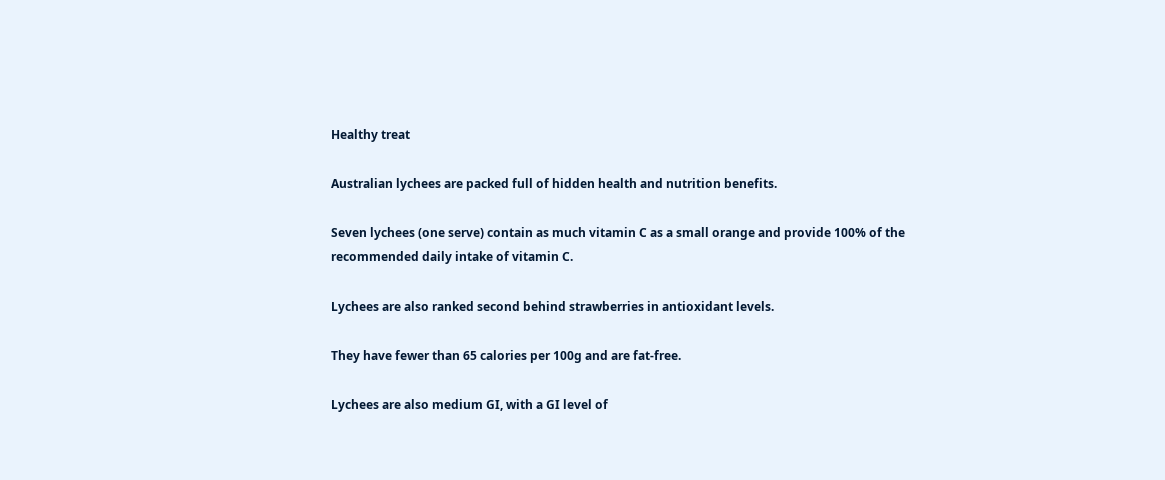Healthy treat

Australian lychees are packed full of hidden health and nutrition benefits.

Seven lychees (one serve) contain as much vitamin C as a small orange and provide 100% of the recommended daily intake of vitamin C.

Lychees are also ranked second behind strawberries in antioxidant levels.

They have fewer than 65 calories per 100g and are fat-free.

Lychees are also medium GI, with a GI level of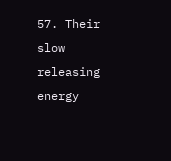57. Their slow releasing energy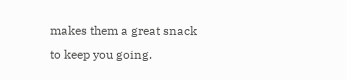makes them a great snack to keep you going.